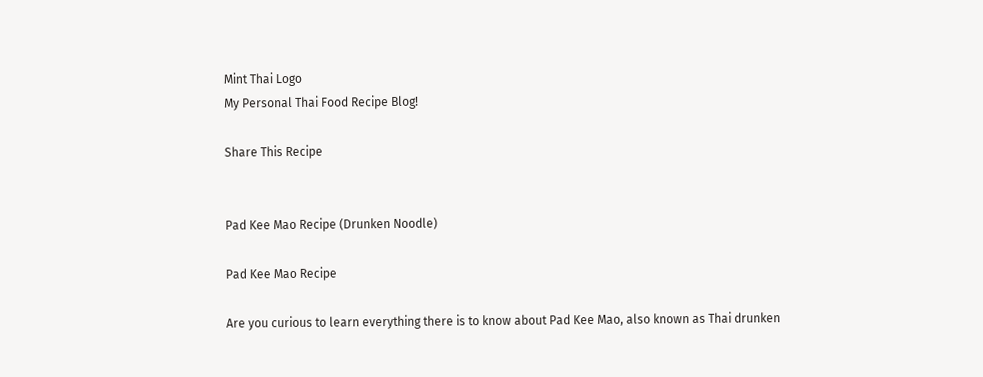Mint Thai Logo
My Personal Thai Food Recipe Blog!

Share This Recipe


Pad Kee Mao Recipe (Drunken Noodle)

Pad Kee Mao Recipe

Are you curious to learn everything there is to know about Pad Kee Mao, also known as Thai drunken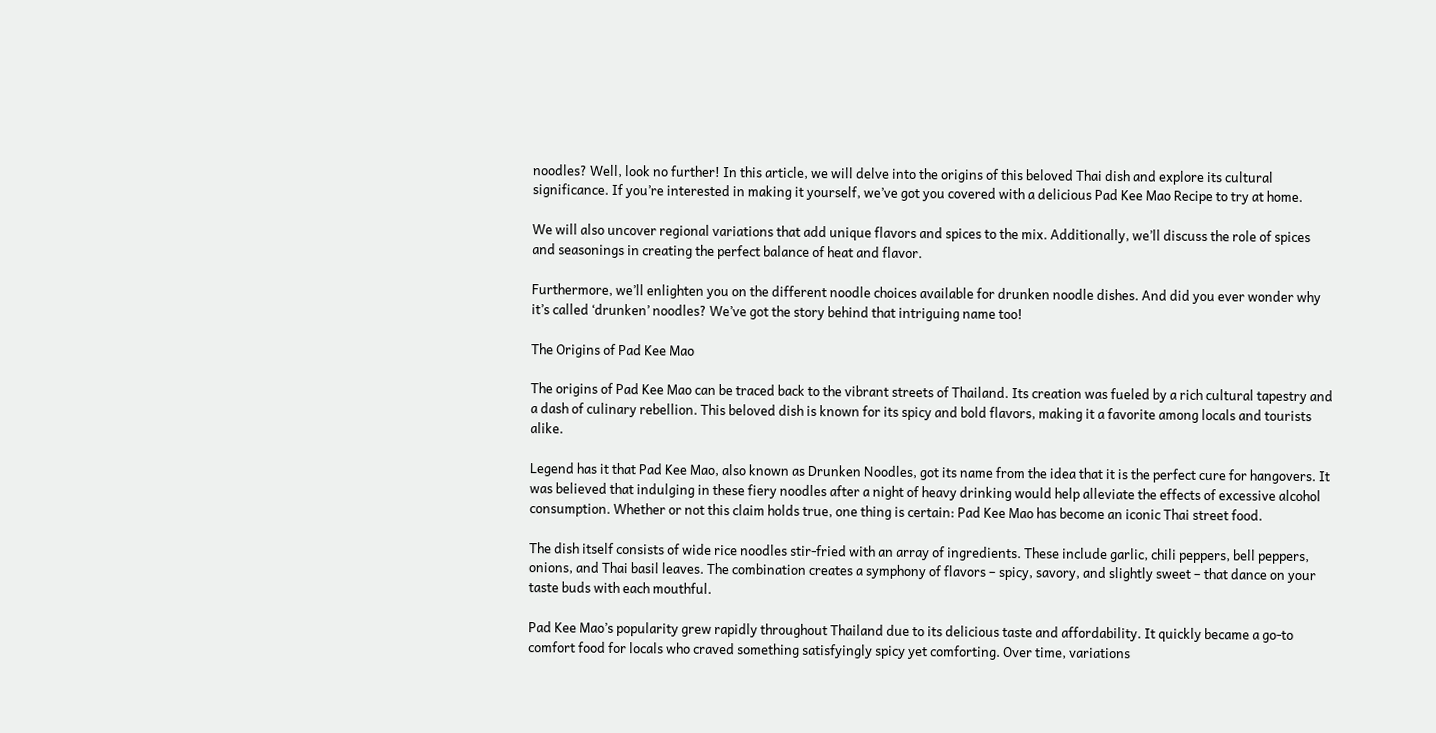noodles? Well, look no further! In this article, we will delve into the origins of this beloved Thai dish and explore its cultural significance. If you’re interested in making it yourself, we’ve got you covered with a delicious Pad Kee Mao Recipe to try at home.

We will also uncover regional variations that add unique flavors and spices to the mix. Additionally, we’ll discuss the role of spices and seasonings in creating the perfect balance of heat and flavor.

Furthermore, we’ll enlighten you on the different noodle choices available for drunken noodle dishes. And did you ever wonder why it’s called ‘drunken’ noodles? We’ve got the story behind that intriguing name too!

The Origins of Pad Kee Mao

The origins of Pad Kee Mao can be traced back to the vibrant streets of Thailand. Its creation was fueled by a rich cultural tapestry and a dash of culinary rebellion. This beloved dish is known for its spicy and bold flavors, making it a favorite among locals and tourists alike.

Legend has it that Pad Kee Mao, also known as Drunken Noodles, got its name from the idea that it is the perfect cure for hangovers. It was believed that indulging in these fiery noodles after a night of heavy drinking would help alleviate the effects of excessive alcohol consumption. Whether or not this claim holds true, one thing is certain: Pad Kee Mao has become an iconic Thai street food.

The dish itself consists of wide rice noodles stir-fried with an array of ingredients. These include garlic, chili peppers, bell peppers, onions, and Thai basil leaves. The combination creates a symphony of flavors – spicy, savory, and slightly sweet – that dance on your taste buds with each mouthful.

Pad Kee Mao’s popularity grew rapidly throughout Thailand due to its delicious taste and affordability. It quickly became a go-to comfort food for locals who craved something satisfyingly spicy yet comforting. Over time, variations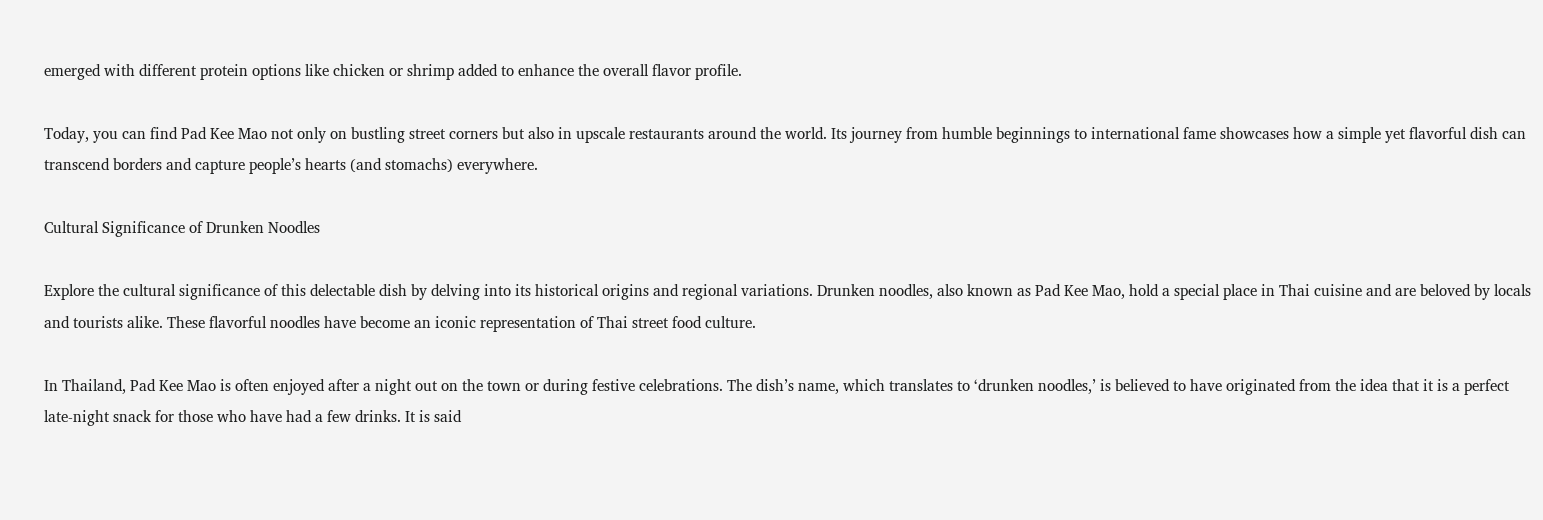emerged with different protein options like chicken or shrimp added to enhance the overall flavor profile.

Today, you can find Pad Kee Mao not only on bustling street corners but also in upscale restaurants around the world. Its journey from humble beginnings to international fame showcases how a simple yet flavorful dish can transcend borders and capture people’s hearts (and stomachs) everywhere.

Cultural Significance of Drunken Noodles

Explore the cultural significance of this delectable dish by delving into its historical origins and regional variations. Drunken noodles, also known as Pad Kee Mao, hold a special place in Thai cuisine and are beloved by locals and tourists alike. These flavorful noodles have become an iconic representation of Thai street food culture.

In Thailand, Pad Kee Mao is often enjoyed after a night out on the town or during festive celebrations. The dish’s name, which translates to ‘drunken noodles,’ is believed to have originated from the idea that it is a perfect late-night snack for those who have had a few drinks. It is said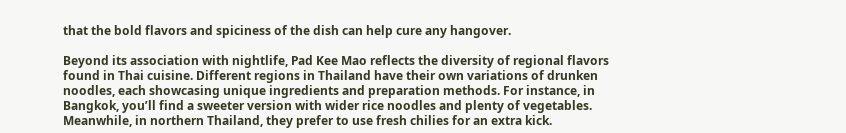that the bold flavors and spiciness of the dish can help cure any hangover.

Beyond its association with nightlife, Pad Kee Mao reflects the diversity of regional flavors found in Thai cuisine. Different regions in Thailand have their own variations of drunken noodles, each showcasing unique ingredients and preparation methods. For instance, in Bangkok, you’ll find a sweeter version with wider rice noodles and plenty of vegetables. Meanwhile, in northern Thailand, they prefer to use fresh chilies for an extra kick.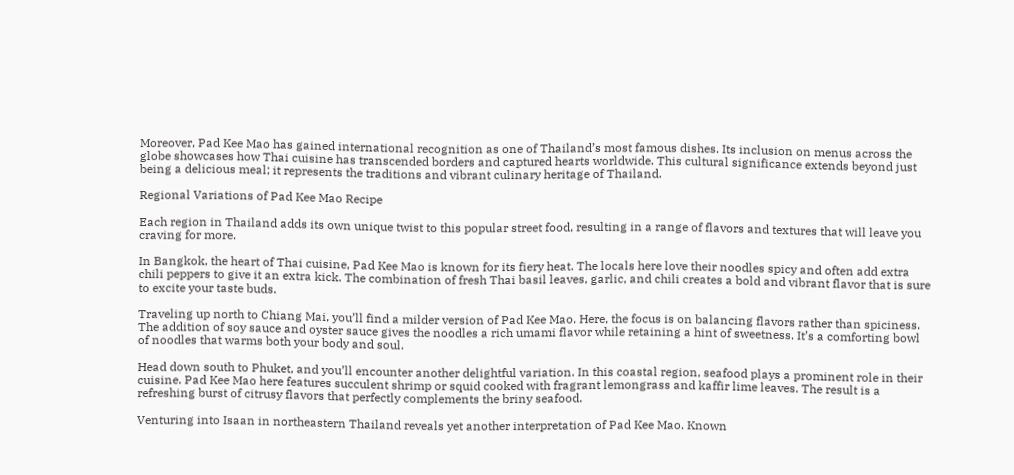Moreover, Pad Kee Mao has gained international recognition as one of Thailand’s most famous dishes. Its inclusion on menus across the globe showcases how Thai cuisine has transcended borders and captured hearts worldwide. This cultural significance extends beyond just being a delicious meal; it represents the traditions and vibrant culinary heritage of Thailand.

Regional Variations of Pad Kee Mao Recipe

Each region in Thailand adds its own unique twist to this popular street food, resulting in a range of flavors and textures that will leave you craving for more.

In Bangkok, the heart of Thai cuisine, Pad Kee Mao is known for its fiery heat. The locals here love their noodles spicy and often add extra chili peppers to give it an extra kick. The combination of fresh Thai basil leaves, garlic, and chili creates a bold and vibrant flavor that is sure to excite your taste buds.

Traveling up north to Chiang Mai, you’ll find a milder version of Pad Kee Mao. Here, the focus is on balancing flavors rather than spiciness. The addition of soy sauce and oyster sauce gives the noodles a rich umami flavor while retaining a hint of sweetness. It’s a comforting bowl of noodles that warms both your body and soul.

Head down south to Phuket, and you’ll encounter another delightful variation. In this coastal region, seafood plays a prominent role in their cuisine. Pad Kee Mao here features succulent shrimp or squid cooked with fragrant lemongrass and kaffir lime leaves. The result is a refreshing burst of citrusy flavors that perfectly complements the briny seafood.

Venturing into Isaan in northeastern Thailand reveals yet another interpretation of Pad Kee Mao. Known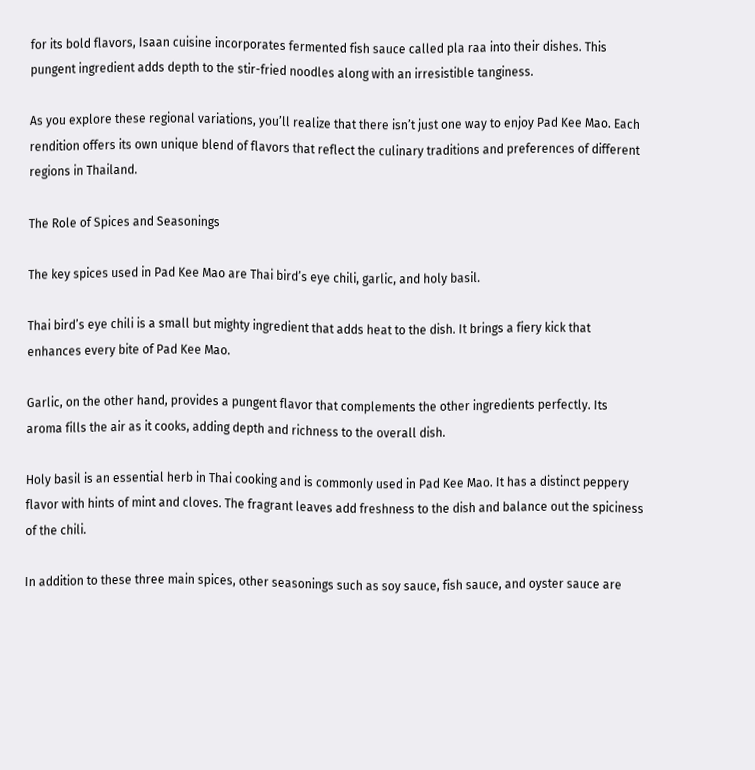for its bold flavors, Isaan cuisine incorporates fermented fish sauce called pla raa into their dishes. This pungent ingredient adds depth to the stir-fried noodles along with an irresistible tanginess.

As you explore these regional variations, you’ll realize that there isn’t just one way to enjoy Pad Kee Mao. Each rendition offers its own unique blend of flavors that reflect the culinary traditions and preferences of different regions in Thailand.

The Role of Spices and Seasonings

The key spices used in Pad Kee Mao are Thai bird’s eye chili, garlic, and holy basil.

Thai bird’s eye chili is a small but mighty ingredient that adds heat to the dish. It brings a fiery kick that enhances every bite of Pad Kee Mao.

Garlic, on the other hand, provides a pungent flavor that complements the other ingredients perfectly. Its aroma fills the air as it cooks, adding depth and richness to the overall dish.

Holy basil is an essential herb in Thai cooking and is commonly used in Pad Kee Mao. It has a distinct peppery flavor with hints of mint and cloves. The fragrant leaves add freshness to the dish and balance out the spiciness of the chili.

In addition to these three main spices, other seasonings such as soy sauce, fish sauce, and oyster sauce are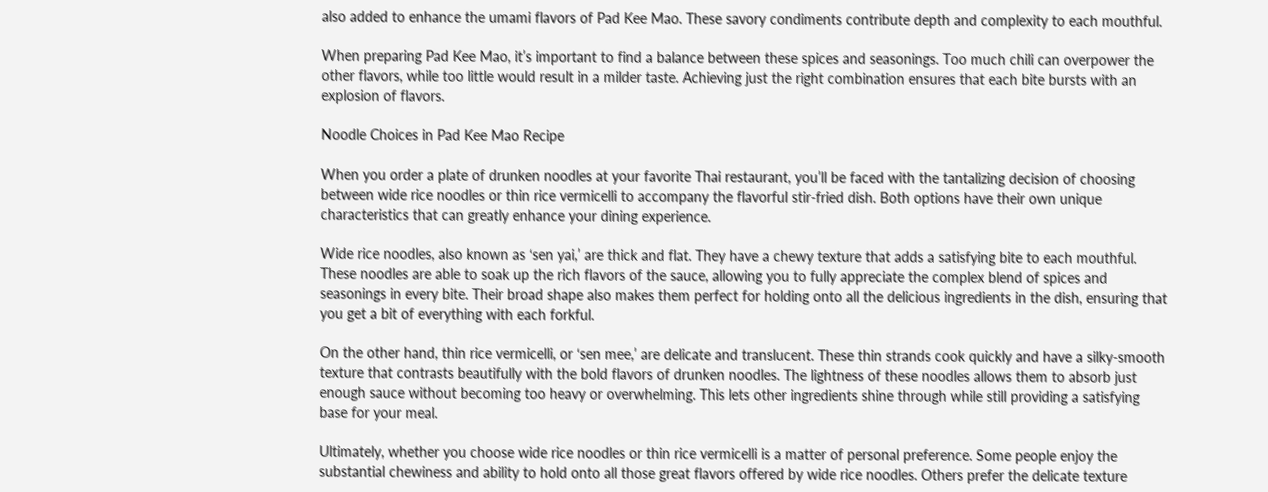also added to enhance the umami flavors of Pad Kee Mao. These savory condiments contribute depth and complexity to each mouthful.

When preparing Pad Kee Mao, it’s important to find a balance between these spices and seasonings. Too much chili can overpower the other flavors, while too little would result in a milder taste. Achieving just the right combination ensures that each bite bursts with an explosion of flavors.

Noodle Choices in Pad Kee Mao Recipe

When you order a plate of drunken noodles at your favorite Thai restaurant, you’ll be faced with the tantalizing decision of choosing between wide rice noodles or thin rice vermicelli to accompany the flavorful stir-fried dish. Both options have their own unique characteristics that can greatly enhance your dining experience.

Wide rice noodles, also known as ‘sen yai,’ are thick and flat. They have a chewy texture that adds a satisfying bite to each mouthful. These noodles are able to soak up the rich flavors of the sauce, allowing you to fully appreciate the complex blend of spices and seasonings in every bite. Their broad shape also makes them perfect for holding onto all the delicious ingredients in the dish, ensuring that you get a bit of everything with each forkful.

On the other hand, thin rice vermicelli, or ‘sen mee,’ are delicate and translucent. These thin strands cook quickly and have a silky-smooth texture that contrasts beautifully with the bold flavors of drunken noodles. The lightness of these noodles allows them to absorb just enough sauce without becoming too heavy or overwhelming. This lets other ingredients shine through while still providing a satisfying base for your meal.

Ultimately, whether you choose wide rice noodles or thin rice vermicelli is a matter of personal preference. Some people enjoy the substantial chewiness and ability to hold onto all those great flavors offered by wide rice noodles. Others prefer the delicate texture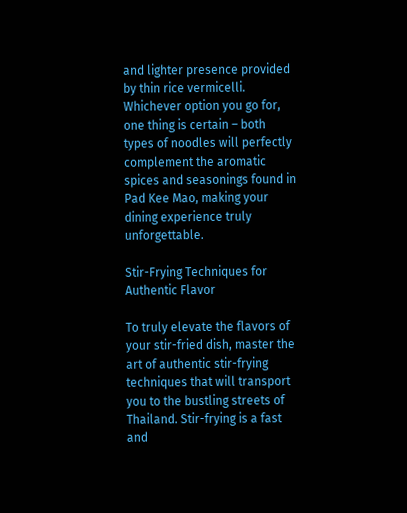and lighter presence provided by thin rice vermicelli. Whichever option you go for, one thing is certain – both types of noodles will perfectly complement the aromatic spices and seasonings found in Pad Kee Mao, making your dining experience truly unforgettable.

Stir-Frying Techniques for Authentic Flavor

To truly elevate the flavors of your stir-fried dish, master the art of authentic stir-frying techniques that will transport you to the bustling streets of Thailand. Stir-frying is a fast and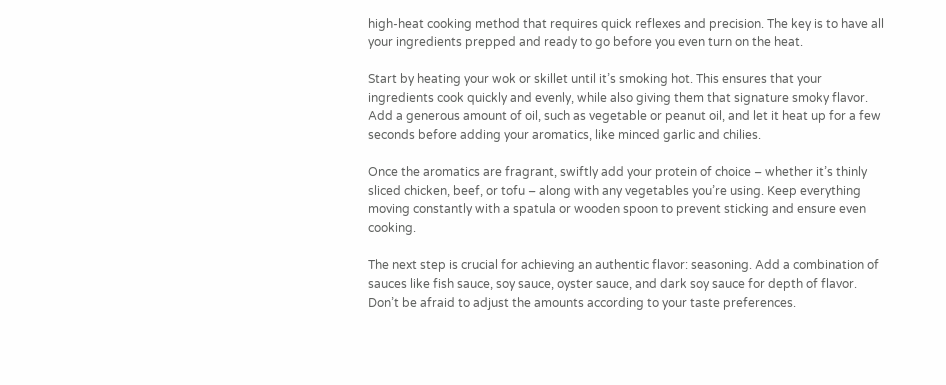high-heat cooking method that requires quick reflexes and precision. The key is to have all your ingredients prepped and ready to go before you even turn on the heat.

Start by heating your wok or skillet until it’s smoking hot. This ensures that your ingredients cook quickly and evenly, while also giving them that signature smoky flavor. Add a generous amount of oil, such as vegetable or peanut oil, and let it heat up for a few seconds before adding your aromatics, like minced garlic and chilies.

Once the aromatics are fragrant, swiftly add your protein of choice – whether it’s thinly sliced chicken, beef, or tofu – along with any vegetables you’re using. Keep everything moving constantly with a spatula or wooden spoon to prevent sticking and ensure even cooking.

The next step is crucial for achieving an authentic flavor: seasoning. Add a combination of sauces like fish sauce, soy sauce, oyster sauce, and dark soy sauce for depth of flavor. Don’t be afraid to adjust the amounts according to your taste preferences.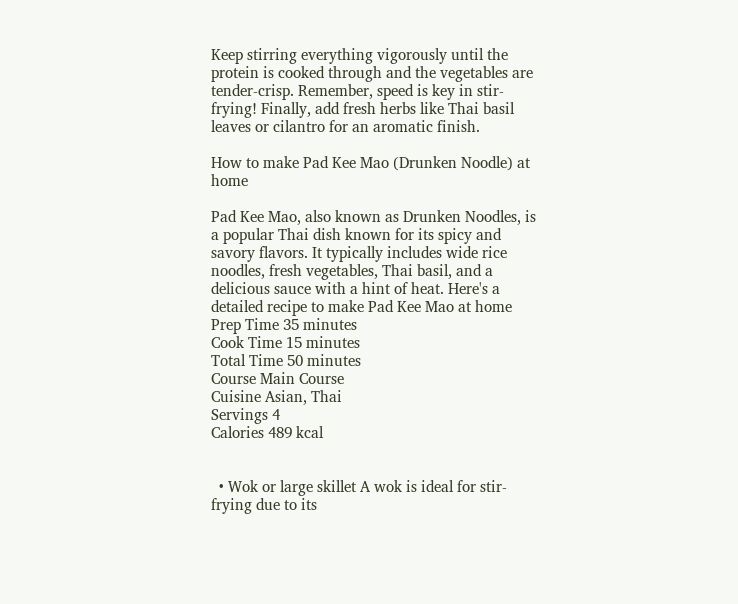Keep stirring everything vigorously until the protein is cooked through and the vegetables are tender-crisp. Remember, speed is key in stir-frying! Finally, add fresh herbs like Thai basil leaves or cilantro for an aromatic finish.

How to make Pad Kee Mao (Drunken Noodle) at home

Pad Kee Mao, also known as Drunken Noodles, is a popular Thai dish known for its spicy and savory flavors. It typically includes wide rice noodles, fresh vegetables, Thai basil, and a delicious sauce with a hint of heat. Here's a detailed recipe to make Pad Kee Mao at home
Prep Time 35 minutes
Cook Time 15 minutes
Total Time 50 minutes
Course Main Course
Cuisine Asian, Thai
Servings 4
Calories 489 kcal


  • Wok or large skillet A wok is ideal for stir-frying due to its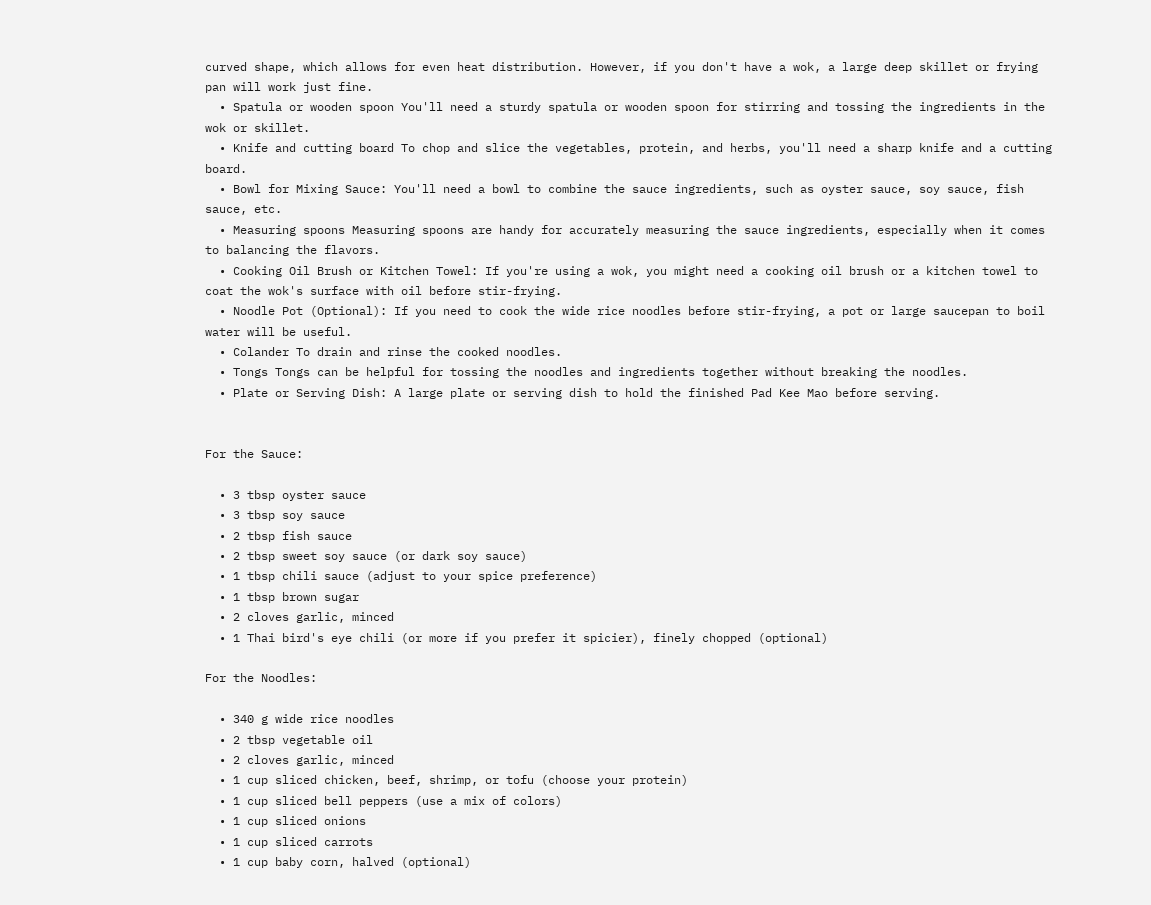curved shape, which allows for even heat distribution. However, if you don't have a wok, a large deep skillet or frying pan will work just fine.
  • Spatula or wooden spoon You'll need a sturdy spatula or wooden spoon for stirring and tossing the ingredients in the wok or skillet.
  • Knife and cutting board To chop and slice the vegetables, protein, and herbs, you'll need a sharp knife and a cutting board.
  • Bowl for Mixing Sauce: You'll need a bowl to combine the sauce ingredients, such as oyster sauce, soy sauce, fish sauce, etc.
  • Measuring spoons Measuring spoons are handy for accurately measuring the sauce ingredients, especially when it comes to balancing the flavors.
  • Cooking Oil Brush or Kitchen Towel: If you're using a wok, you might need a cooking oil brush or a kitchen towel to coat the wok's surface with oil before stir-frying.
  • Noodle Pot (Optional): If you need to cook the wide rice noodles before stir-frying, a pot or large saucepan to boil water will be useful.
  • Colander To drain and rinse the cooked noodles.
  • Tongs Tongs can be helpful for tossing the noodles and ingredients together without breaking the noodles.
  • Plate or Serving Dish: A large plate or serving dish to hold the finished Pad Kee Mao before serving.


For the Sauce:

  • 3 tbsp oyster sauce
  • 3 tbsp soy sauce
  • 2 tbsp fish sauce
  • 2 tbsp sweet soy sauce (or dark soy sauce)
  • 1 tbsp chili sauce (adjust to your spice preference)
  • 1 tbsp brown sugar
  • 2 cloves garlic, minced
  • 1 Thai bird's eye chili (or more if you prefer it spicier), finely chopped (optional)

For the Noodles:

  • 340 g wide rice noodles
  • 2 tbsp vegetable oil
  • 2 cloves garlic, minced
  • 1 cup sliced chicken, beef, shrimp, or tofu (choose your protein)
  • 1 cup sliced bell peppers (use a mix of colors)
  • 1 cup sliced onions
  • 1 cup sliced carrots
  • 1 cup baby corn, halved (optional)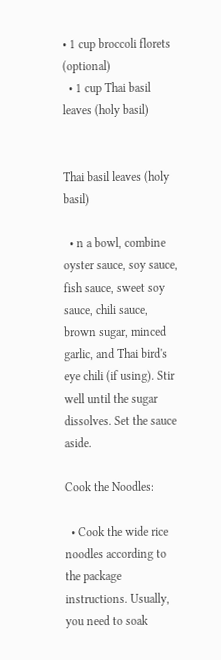• 1 cup broccoli florets (optional)
  • 1 cup Thai basil leaves (holy basil)


Thai basil leaves (holy basil)

  • n a bowl, combine oyster sauce, soy sauce, fish sauce, sweet soy sauce, chili sauce, brown sugar, minced garlic, and Thai bird's eye chili (if using). Stir well until the sugar dissolves. Set the sauce aside.

Cook the Noodles:

  • Cook the wide rice noodles according to the package instructions. Usually, you need to soak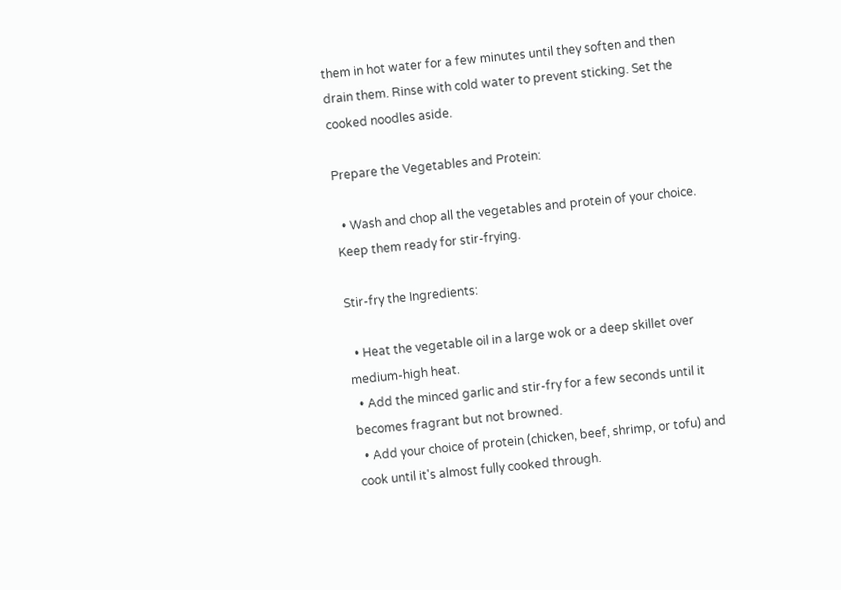them in hot water for a few minutes until they soften and then drain them. Rinse with cold water to prevent sticking. Set the cooked noodles aside.

Prepare the Vegetables and Protein:

  • Wash and chop all the vegetables and protein of your choice. Keep them ready for stir-frying.

Stir-fry the Ingredients:

  • Heat the vegetable oil in a large wok or a deep skillet over medium-high heat.
  • Add the minced garlic and stir-fry for a few seconds until it becomes fragrant but not browned.
  • Add your choice of protein (chicken, beef, shrimp, or tofu) and cook until it's almost fully cooked through.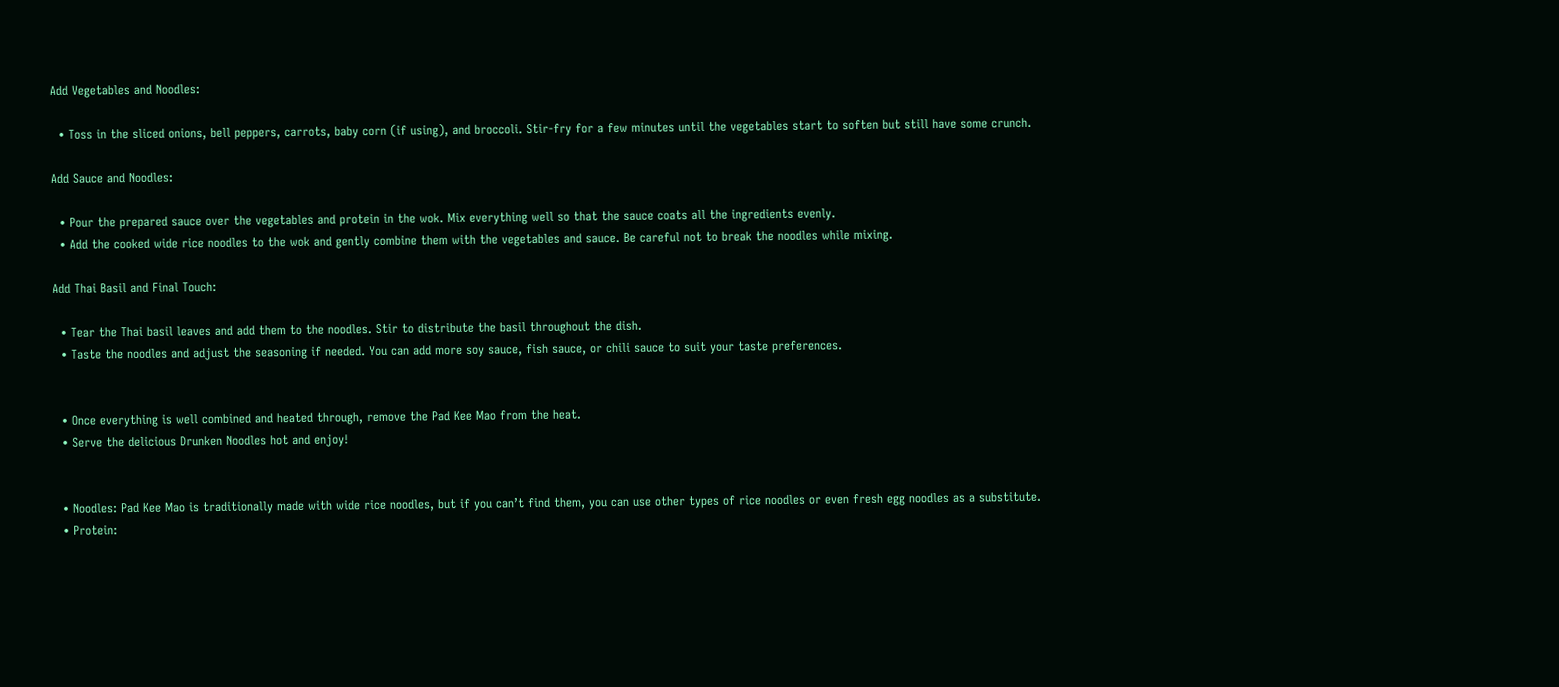Add Vegetables and Noodles:

  • Toss in the sliced onions, bell peppers, carrots, baby corn (if using), and broccoli. Stir-fry for a few minutes until the vegetables start to soften but still have some crunch.

Add Sauce and Noodles:

  • Pour the prepared sauce over the vegetables and protein in the wok. Mix everything well so that the sauce coats all the ingredients evenly.
  • Add the cooked wide rice noodles to the wok and gently combine them with the vegetables and sauce. Be careful not to break the noodles while mixing.

Add Thai Basil and Final Touch:

  • Tear the Thai basil leaves and add them to the noodles. Stir to distribute the basil throughout the dish.
  • Taste the noodles and adjust the seasoning if needed. You can add more soy sauce, fish sauce, or chili sauce to suit your taste preferences.


  • Once everything is well combined and heated through, remove the Pad Kee Mao from the heat.
  • Serve the delicious Drunken Noodles hot and enjoy!


  • Noodles: Pad Kee Mao is traditionally made with wide rice noodles, but if you can’t find them, you can use other types of rice noodles or even fresh egg noodles as a substitute.
  • Protein: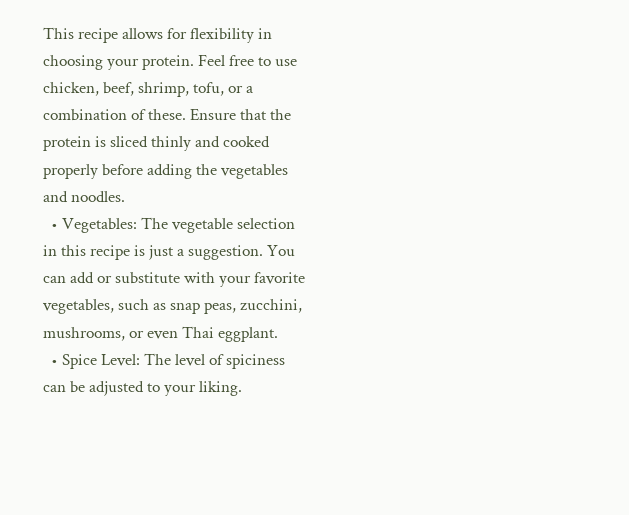This recipe allows for flexibility in choosing your protein. Feel free to use chicken, beef, shrimp, tofu, or a combination of these. Ensure that the protein is sliced thinly and cooked properly before adding the vegetables and noodles.
  • Vegetables: The vegetable selection in this recipe is just a suggestion. You can add or substitute with your favorite vegetables, such as snap peas, zucchini, mushrooms, or even Thai eggplant.
  • Spice Level: The level of spiciness can be adjusted to your liking.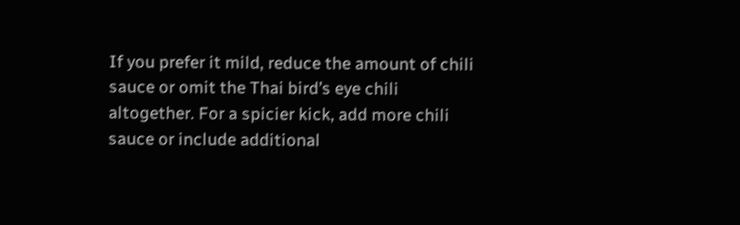If you prefer it mild, reduce the amount of chili sauce or omit the Thai bird’s eye chili altogether. For a spicier kick, add more chili sauce or include additional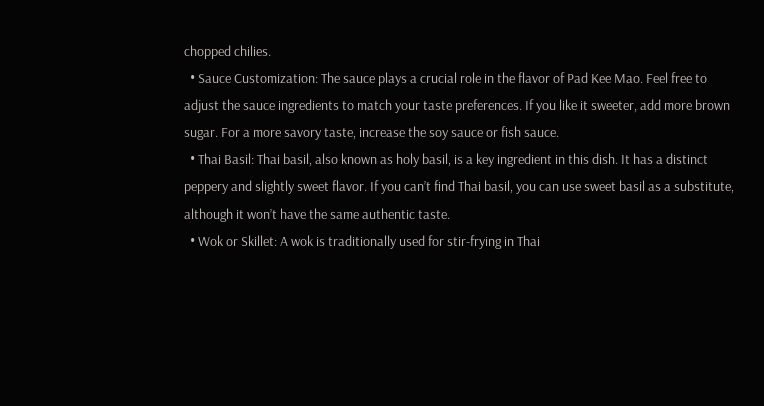chopped chilies.
  • Sauce Customization: The sauce plays a crucial role in the flavor of Pad Kee Mao. Feel free to adjust the sauce ingredients to match your taste preferences. If you like it sweeter, add more brown sugar. For a more savory taste, increase the soy sauce or fish sauce.
  • Thai Basil: Thai basil, also known as holy basil, is a key ingredient in this dish. It has a distinct peppery and slightly sweet flavor. If you can’t find Thai basil, you can use sweet basil as a substitute, although it won’t have the same authentic taste.
  • Wok or Skillet: A wok is traditionally used for stir-frying in Thai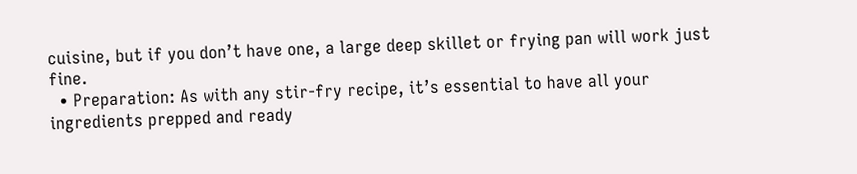cuisine, but if you don’t have one, a large deep skillet or frying pan will work just fine.
  • Preparation: As with any stir-fry recipe, it’s essential to have all your ingredients prepped and ready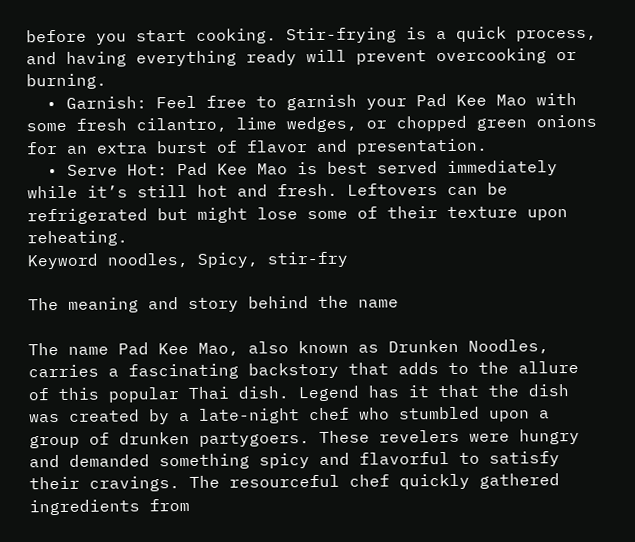before you start cooking. Stir-frying is a quick process, and having everything ready will prevent overcooking or burning.
  • Garnish: Feel free to garnish your Pad Kee Mao with some fresh cilantro, lime wedges, or chopped green onions for an extra burst of flavor and presentation.
  • Serve Hot: Pad Kee Mao is best served immediately while it’s still hot and fresh. Leftovers can be refrigerated but might lose some of their texture upon reheating.
Keyword noodles, Spicy, stir-fry

The meaning and story behind the name

The name Pad Kee Mao, also known as Drunken Noodles, carries a fascinating backstory that adds to the allure of this popular Thai dish. Legend has it that the dish was created by a late-night chef who stumbled upon a group of drunken partygoers. These revelers were hungry and demanded something spicy and flavorful to satisfy their cravings. The resourceful chef quickly gathered ingredients from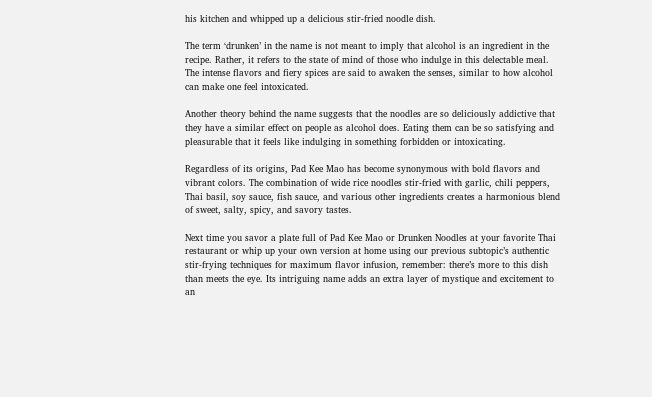his kitchen and whipped up a delicious stir-fried noodle dish.

The term ‘drunken’ in the name is not meant to imply that alcohol is an ingredient in the recipe. Rather, it refers to the state of mind of those who indulge in this delectable meal. The intense flavors and fiery spices are said to awaken the senses, similar to how alcohol can make one feel intoxicated.

Another theory behind the name suggests that the noodles are so deliciously addictive that they have a similar effect on people as alcohol does. Eating them can be so satisfying and pleasurable that it feels like indulging in something forbidden or intoxicating.

Regardless of its origins, Pad Kee Mao has become synonymous with bold flavors and vibrant colors. The combination of wide rice noodles stir-fried with garlic, chili peppers, Thai basil, soy sauce, fish sauce, and various other ingredients creates a harmonious blend of sweet, salty, spicy, and savory tastes.

Next time you savor a plate full of Pad Kee Mao or Drunken Noodles at your favorite Thai restaurant or whip up your own version at home using our previous subtopic’s authentic stir-frying techniques for maximum flavor infusion, remember: there’s more to this dish than meets the eye. Its intriguing name adds an extra layer of mystique and excitement to an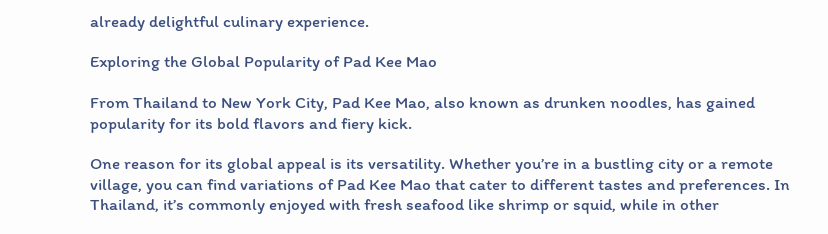already delightful culinary experience.

Exploring the Global Popularity of Pad Kee Mao

From Thailand to New York City, Pad Kee Mao, also known as drunken noodles, has gained popularity for its bold flavors and fiery kick.

One reason for its global appeal is its versatility. Whether you’re in a bustling city or a remote village, you can find variations of Pad Kee Mao that cater to different tastes and preferences. In Thailand, it’s commonly enjoyed with fresh seafood like shrimp or squid, while in other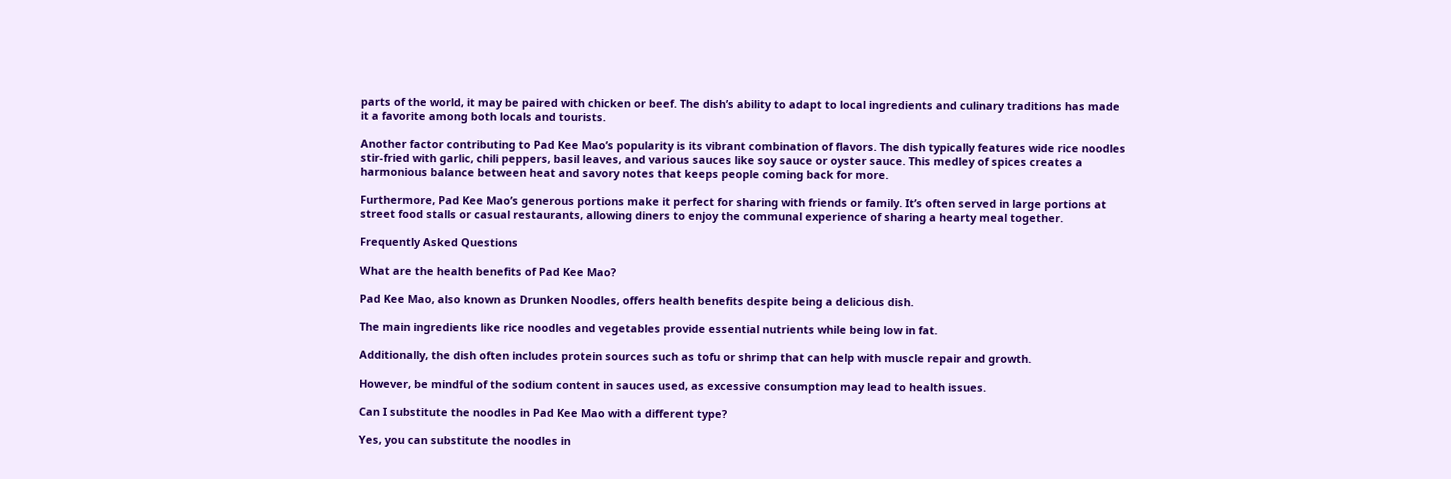parts of the world, it may be paired with chicken or beef. The dish’s ability to adapt to local ingredients and culinary traditions has made it a favorite among both locals and tourists.

Another factor contributing to Pad Kee Mao’s popularity is its vibrant combination of flavors. The dish typically features wide rice noodles stir-fried with garlic, chili peppers, basil leaves, and various sauces like soy sauce or oyster sauce. This medley of spices creates a harmonious balance between heat and savory notes that keeps people coming back for more.

Furthermore, Pad Kee Mao’s generous portions make it perfect for sharing with friends or family. It’s often served in large portions at street food stalls or casual restaurants, allowing diners to enjoy the communal experience of sharing a hearty meal together.

Frequently Asked Questions

What are the health benefits of Pad Kee Mao?

Pad Kee Mao, also known as Drunken Noodles, offers health benefits despite being a delicious dish.

The main ingredients like rice noodles and vegetables provide essential nutrients while being low in fat.

Additionally, the dish often includes protein sources such as tofu or shrimp that can help with muscle repair and growth.

However, be mindful of the sodium content in sauces used, as excessive consumption may lead to health issues.

Can I substitute the noodles in Pad Kee Mao with a different type?

Yes, you can substitute the noodles in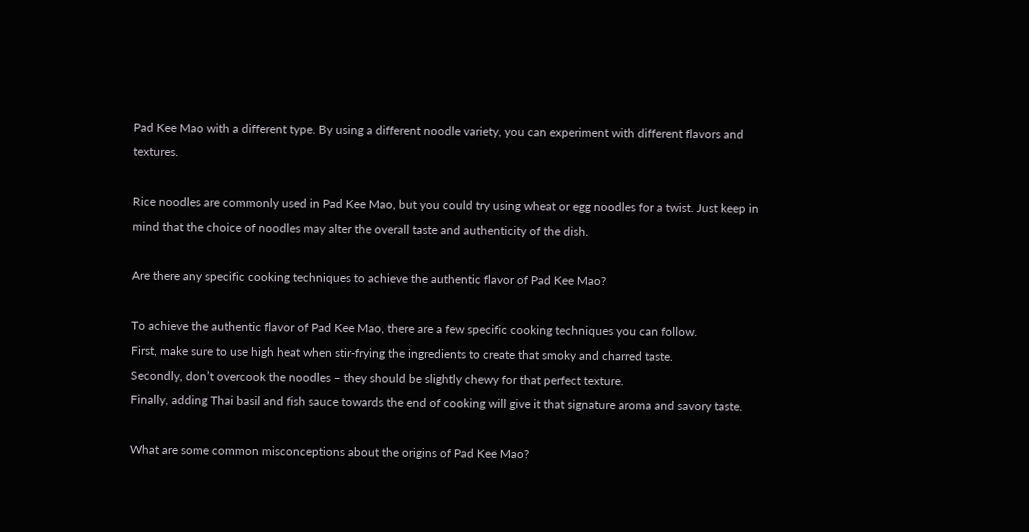Pad Kee Mao with a different type. By using a different noodle variety, you can experiment with different flavors and textures.

Rice noodles are commonly used in Pad Kee Mao, but you could try using wheat or egg noodles for a twist. Just keep in mind that the choice of noodles may alter the overall taste and authenticity of the dish.

Are there any specific cooking techniques to achieve the authentic flavor of Pad Kee Mao?

To achieve the authentic flavor of Pad Kee Mao, there are a few specific cooking techniques you can follow.
First, make sure to use high heat when stir-frying the ingredients to create that smoky and charred taste.
Secondly, don’t overcook the noodles – they should be slightly chewy for that perfect texture.
Finally, adding Thai basil and fish sauce towards the end of cooking will give it that signature aroma and savory taste.

What are some common misconceptions about the origins of Pad Kee Mao?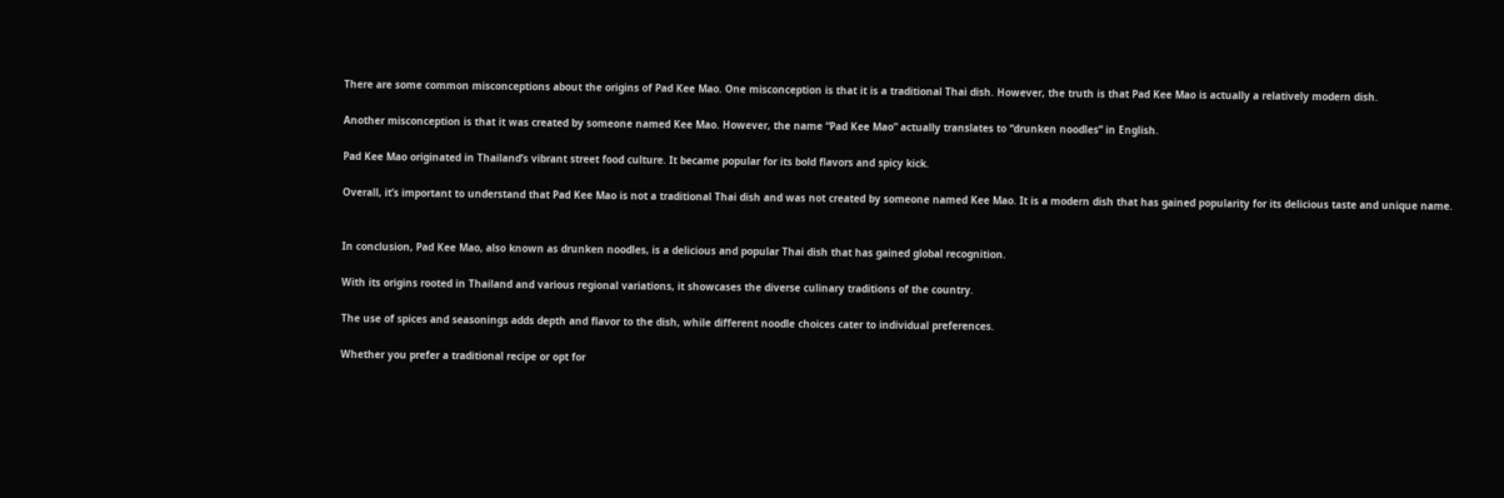There are some common misconceptions about the origins of Pad Kee Mao. One misconception is that it is a traditional Thai dish. However, the truth is that Pad Kee Mao is actually a relatively modern dish.

Another misconception is that it was created by someone named Kee Mao. However, the name “Pad Kee Mao” actually translates to “drunken noodles” in English.

Pad Kee Mao originated in Thailand’s vibrant street food culture. It became popular for its bold flavors and spicy kick.

Overall, it’s important to understand that Pad Kee Mao is not a traditional Thai dish and was not created by someone named Kee Mao. It is a modern dish that has gained popularity for its delicious taste and unique name.


In conclusion, Pad Kee Mao, also known as drunken noodles, is a delicious and popular Thai dish that has gained global recognition.

With its origins rooted in Thailand and various regional variations, it showcases the diverse culinary traditions of the country.

The use of spices and seasonings adds depth and flavor to the dish, while different noodle choices cater to individual preferences.

Whether you prefer a traditional recipe or opt for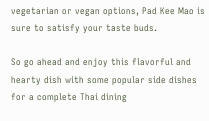vegetarian or vegan options, Pad Kee Mao is sure to satisfy your taste buds.

So go ahead and enjoy this flavorful and hearty dish with some popular side dishes for a complete Thai dining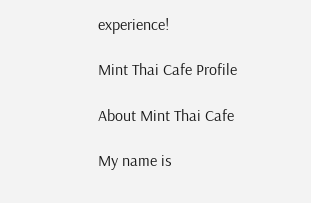experience!

Mint Thai Cafe Profile

About Mint Thai Cafe

My name is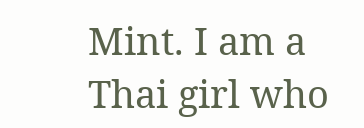Mint. I am a Thai girl who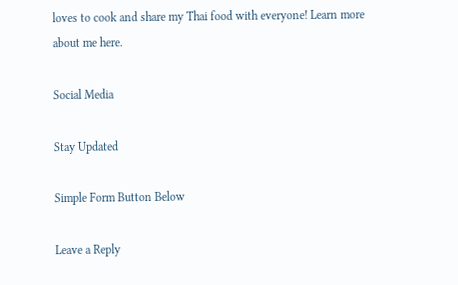loves to cook and share my Thai food with everyone! Learn more about me here.

Social Media

Stay Updated

Simple Form Button Below

Leave a Reply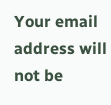Your email address will not be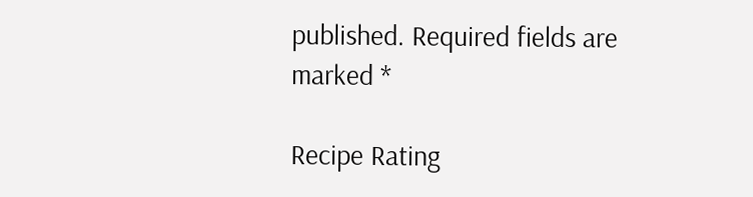published. Required fields are marked *

Recipe Rating